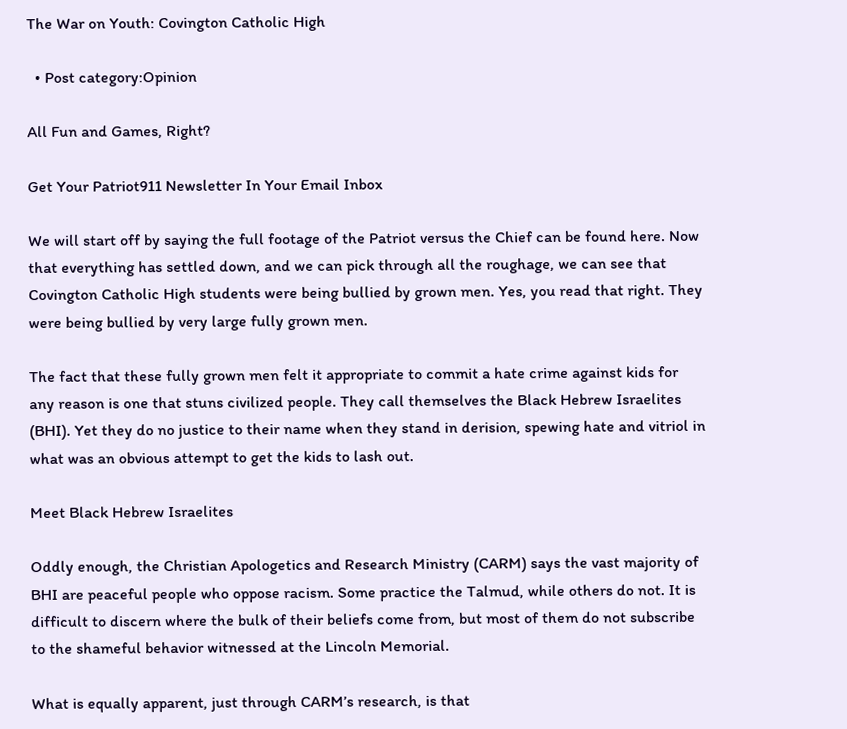The War on Youth: Covington Catholic High

  • Post category:Opinion

All Fun and Games, Right?

Get Your Patriot911 Newsletter In Your Email Inbox

We will start off by saying the full footage of the Patriot versus the Chief can be found here. Now that everything has settled down, and we can pick through all the roughage, we can see that Covington Catholic High students were being bullied by grown men. Yes, you read that right. They were being bullied by very large fully grown men.

The fact that these fully grown men felt it appropriate to commit a hate crime against kids for any reason is one that stuns civilized people. They call themselves the Black Hebrew Israelites (BHI). Yet they do no justice to their name when they stand in derision, spewing hate and vitriol in what was an obvious attempt to get the kids to lash out.

Meet Black Hebrew Israelites

Oddly enough, the Christian Apologetics and Research Ministry (CARM) says the vast majority of BHI are peaceful people who oppose racism. Some practice the Talmud, while others do not. It is difficult to discern where the bulk of their beliefs come from, but most of them do not subscribe to the shameful behavior witnessed at the Lincoln Memorial.

What is equally apparent, just through CARM’s research, is that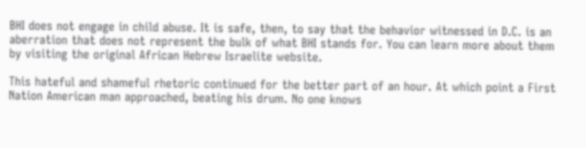BHI does not engage in child abuse. It is safe, then, to say that the behavior witnessed in D.C. is an aberration that does not represent the bulk of what BHI stands for. You can learn more about them by visiting the original African Hebrew Israelite website.

This hateful and shameful rhetoric continued for the better part of an hour. At which point a First Nation American man approached, beating his drum. No one knows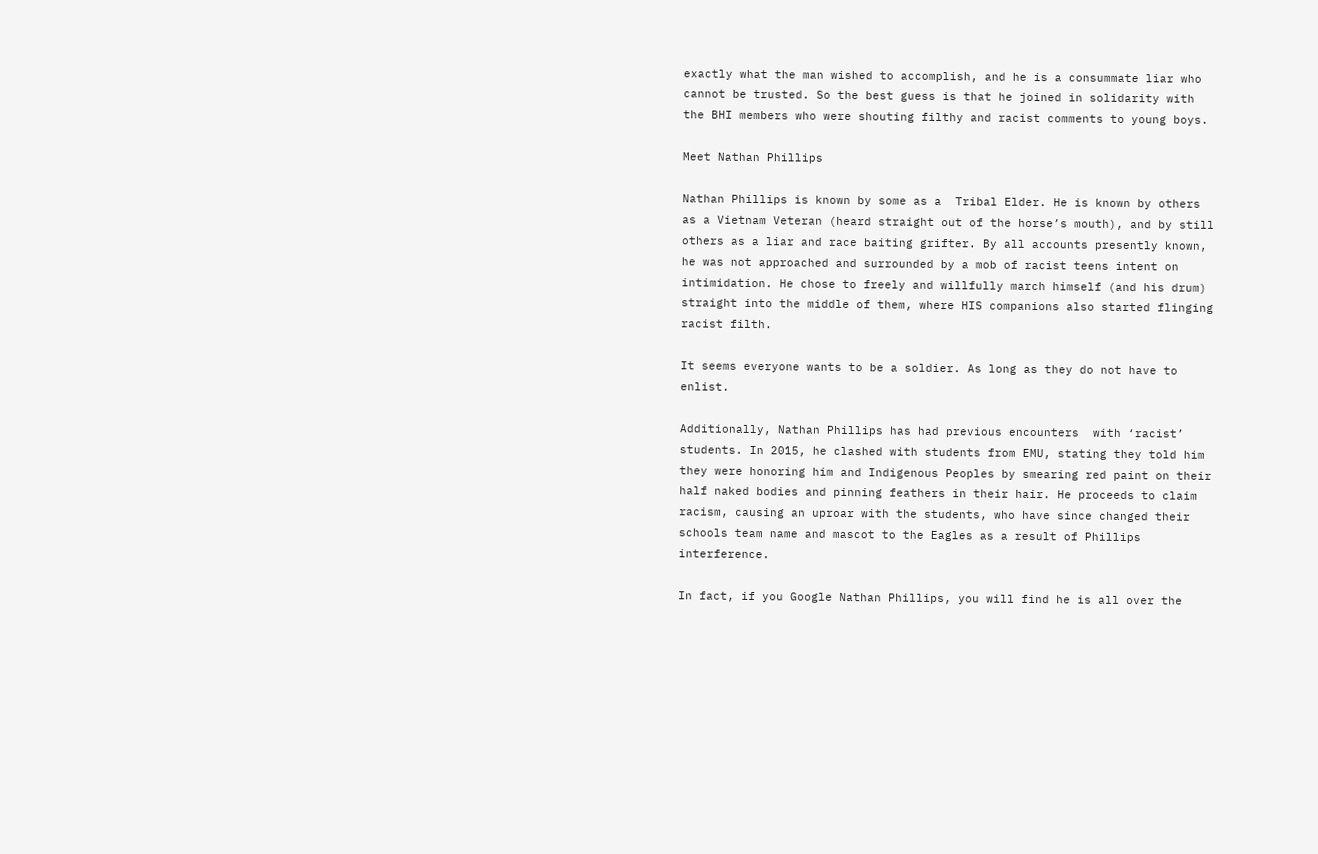exactly what the man wished to accomplish, and he is a consummate liar who cannot be trusted. So the best guess is that he joined in solidarity with the BHI members who were shouting filthy and racist comments to young boys.

Meet Nathan Phillips

Nathan Phillips is known by some as a  Tribal Elder. He is known by others as a Vietnam Veteran (heard straight out of the horse’s mouth), and by still others as a liar and race baiting grifter. By all accounts presently known, he was not approached and surrounded by a mob of racist teens intent on intimidation. He chose to freely and willfully march himself (and his drum) straight into the middle of them, where HIS companions also started flinging racist filth.

It seems everyone wants to be a soldier. As long as they do not have to enlist.

Additionally, Nathan Phillips has had previous encounters  with ‘racist’ students. In 2015, he clashed with students from EMU, stating they told him they were honoring him and Indigenous Peoples by smearing red paint on their half naked bodies and pinning feathers in their hair. He proceeds to claim racism, causing an uproar with the students, who have since changed their schools team name and mascot to the Eagles as a result of Phillips interference.

In fact, if you Google Nathan Phillips, you will find he is all over the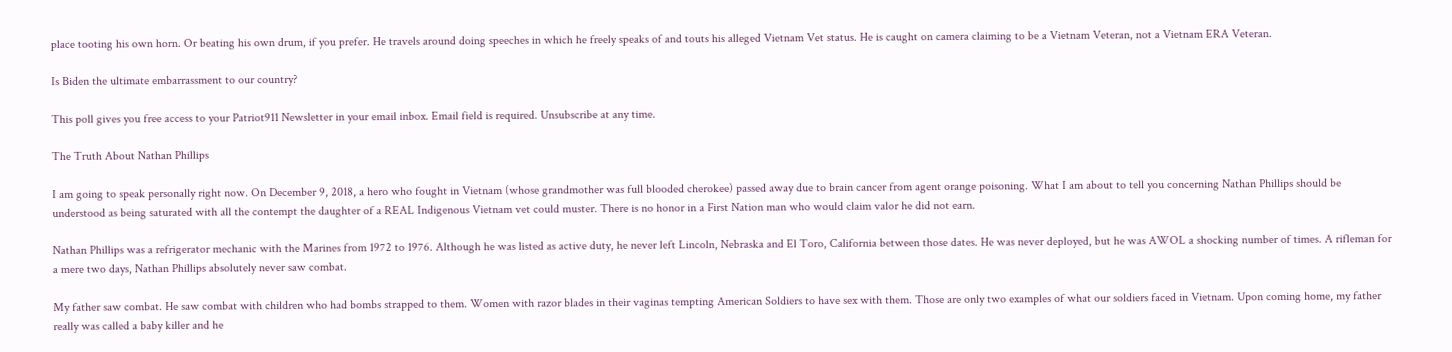place tooting his own horn. Or beating his own drum, if you prefer. He travels around doing speeches in which he freely speaks of and touts his alleged Vietnam Vet status. He is caught on camera claiming to be a Vietnam Veteran, not a Vietnam ERA Veteran.

Is Biden the ultimate embarrassment to our country?

This poll gives you free access to your Patriot911 Newsletter in your email inbox. Email field is required. Unsubscribe at any time.

The Truth About Nathan Phillips

I am going to speak personally right now. On December 9, 2018, a hero who fought in Vietnam (whose grandmother was full blooded cherokee) passed away due to brain cancer from agent orange poisoning. What I am about to tell you concerning Nathan Phillips should be understood as being saturated with all the contempt the daughter of a REAL Indigenous Vietnam vet could muster. There is no honor in a First Nation man who would claim valor he did not earn.

Nathan Phillips was a refrigerator mechanic with the Marines from 1972 to 1976. Although he was listed as active duty, he never left Lincoln, Nebraska and El Toro, California between those dates. He was never deployed, but he was AWOL a shocking number of times. A rifleman for a mere two days, Nathan Phillips absolutely never saw combat.

My father saw combat. He saw combat with children who had bombs strapped to them. Women with razor blades in their vaginas tempting American Soldiers to have sex with them. Those are only two examples of what our soldiers faced in Vietnam. Upon coming home, my father really was called a baby killer and he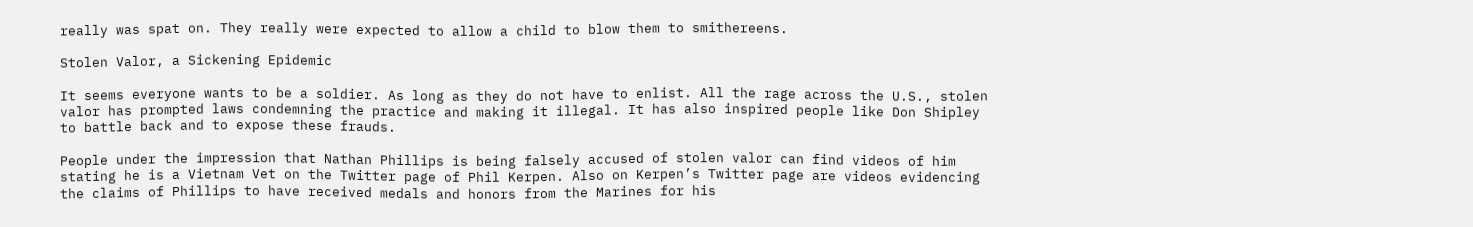really was spat on. They really were expected to allow a child to blow them to smithereens.

Stolen Valor, a Sickening Epidemic

It seems everyone wants to be a soldier. As long as they do not have to enlist. All the rage across the U.S., stolen valor has prompted laws condemning the practice and making it illegal. It has also inspired people like Don Shipley to battle back and to expose these frauds.

People under the impression that Nathan Phillips is being falsely accused of stolen valor can find videos of him stating he is a Vietnam Vet on the Twitter page of Phil Kerpen. Also on Kerpen’s Twitter page are videos evidencing the claims of Phillips to have received medals and honors from the Marines for his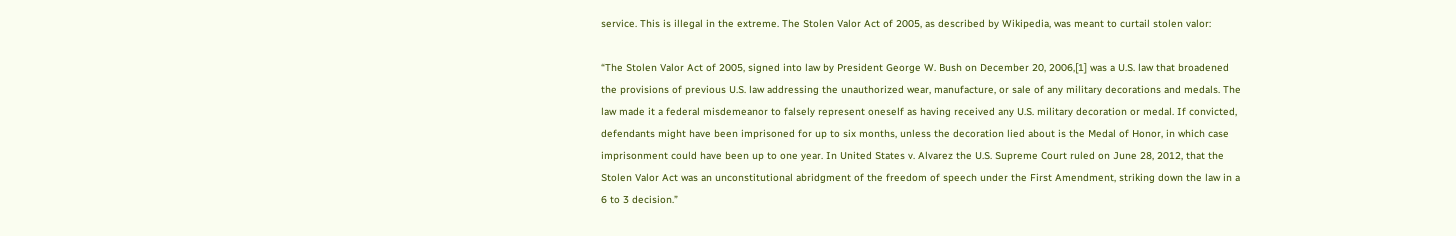service. This is illegal in the extreme. The Stolen Valor Act of 2005, as described by Wikipedia, was meant to curtail stolen valor:

“The Stolen Valor Act of 2005, signed into law by President George W. Bush on December 20, 2006,[1] was a U.S. law that broadened the provisions of previous U.S. law addressing the unauthorized wear, manufacture, or sale of any military decorations and medals. The law made it a federal misdemeanor to falsely represent oneself as having received any U.S. military decoration or medal. If convicted, defendants might have been imprisoned for up to six months, unless the decoration lied about is the Medal of Honor, in which case imprisonment could have been up to one year. In United States v. Alvarez the U.S. Supreme Court ruled on June 28, 2012, that the Stolen Valor Act was an unconstitutional abridgment of the freedom of speech under the First Amendment, striking down the law in a 6 to 3 decision.”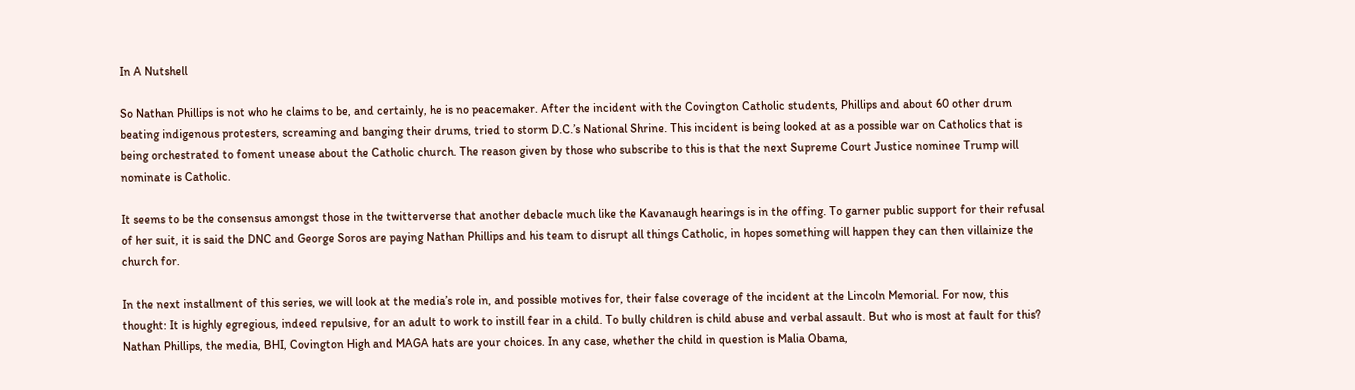In A Nutshell

So Nathan Phillips is not who he claims to be, and certainly, he is no peacemaker. After the incident with the Covington Catholic students, Phillips and about 60 other drum beating indigenous protesters, screaming and banging their drums, tried to storm D.C.’s National Shrine. This incident is being looked at as a possible war on Catholics that is being orchestrated to foment unease about the Catholic church. The reason given by those who subscribe to this is that the next Supreme Court Justice nominee Trump will nominate is Catholic.

It seems to be the consensus amongst those in the twitterverse that another debacle much like the Kavanaugh hearings is in the offing. To garner public support for their refusal of her suit, it is said the DNC and George Soros are paying Nathan Phillips and his team to disrupt all things Catholic, in hopes something will happen they can then villainize the church for.

In the next installment of this series, we will look at the media’s role in, and possible motives for, their false coverage of the incident at the Lincoln Memorial. For now, this thought: It is highly egregious, indeed repulsive, for an adult to work to instill fear in a child. To bully children is child abuse and verbal assault. But who is most at fault for this? Nathan Phillips, the media, BHI, Covington High and MAGA hats are your choices. In any case, whether the child in question is Malia Obama,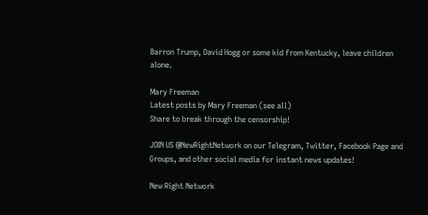Barron Trump, David Hogg or some kid from Kentucky, leave children alone.

Mary Freeman
Latest posts by Mary Freeman (see all)
Share to break through the censorship!

JOIN US @NewRightNetwork on our Telegram, Twitter, Facebook Page and Groups, and other social media for instant news updates!

New Right Network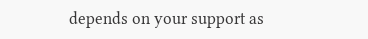depends on your support as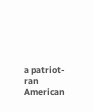a patriot-ran American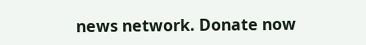news network. Donate now